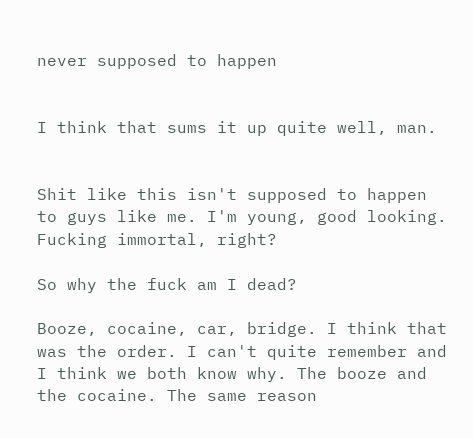never supposed to happen


I think that sums it up quite well, man.


Shit like this isn't supposed to happen to guys like me. I'm young, good looking. Fucking immortal, right?

So why the fuck am I dead?

Booze, cocaine, car, bridge. I think that was the order. I can't quite remember and I think we both know why. The booze and the cocaine. The same reason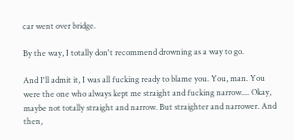car went over bridge.

By the way, I totally don't recommend drowning as a way to go.

And I'll admit it, I was all fucking ready to blame you. You, man. You were the one who always kept me straight and fucking narrow.... Okay, maybe not totally straight and narrow. But straighter and narrower. And then,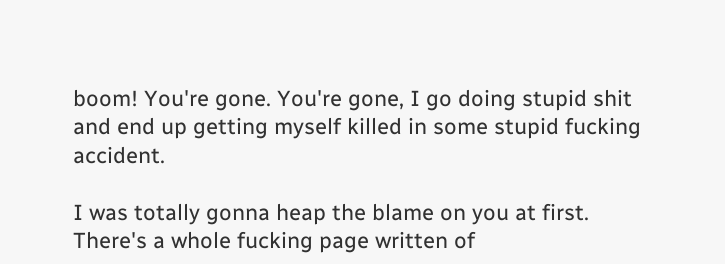boom! You're gone. You're gone, I go doing stupid shit and end up getting myself killed in some stupid fucking accident.

I was totally gonna heap the blame on you at first. There's a whole fucking page written of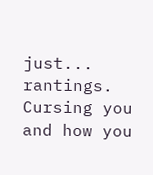just... rantings. Cursing you and how you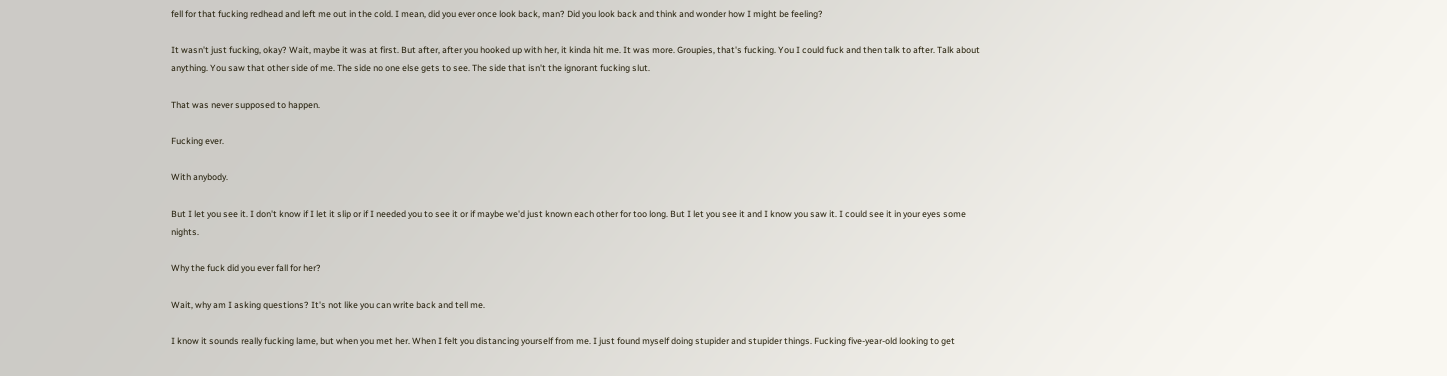fell for that fucking redhead and left me out in the cold. I mean, did you ever once look back, man? Did you look back and think and wonder how I might be feeling?

It wasn't just fucking, okay? Wait, maybe it was at first. But after, after you hooked up with her, it kinda hit me. It was more. Groupies, that's fucking. You I could fuck and then talk to after. Talk about anything. You saw that other side of me. The side no one else gets to see. The side that isn't the ignorant fucking slut.

That was never supposed to happen.

Fucking ever.

With anybody.

But I let you see it. I don't know if I let it slip or if I needed you to see it or if maybe we'd just known each other for too long. But I let you see it and I know you saw it. I could see it in your eyes some nights.

Why the fuck did you ever fall for her?

Wait, why am I asking questions? It's not like you can write back and tell me.

I know it sounds really fucking lame, but when you met her. When I felt you distancing yourself from me. I just found myself doing stupider and stupider things. Fucking five-year-old looking to get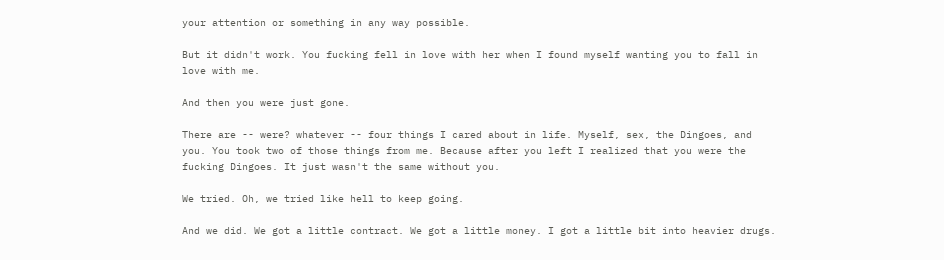your attention or something in any way possible.

But it didn't work. You fucking fell in love with her when I found myself wanting you to fall in love with me.

And then you were just gone.

There are -- were? whatever -- four things I cared about in life. Myself, sex, the Dingoes, and you. You took two of those things from me. Because after you left I realized that you were the fucking Dingoes. It just wasn't the same without you.

We tried. Oh, we tried like hell to keep going.

And we did. We got a little contract. We got a little money. I got a little bit into heavier drugs.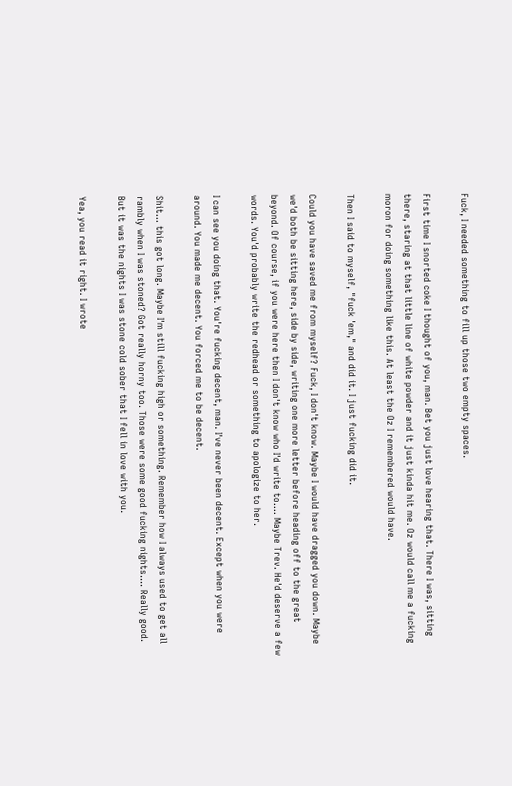Fuck, I needed something to fill up those two empty spaces.

First time I snorted coke I thought of you, man. Bet you just love hearing that. There I was, sitting there, staring at that little line of white powder and it just kinda hit me. Oz would call me a fucking moron for doing something like this. At least the Oz I remembered would have.

Then I said to myself, "fuck 'em," and did it. I just fucking did it.

Could you have saved me from myself? Fuck, I don't know. Maybe I would have dragged you down. Maybe we'd both be sitting here, side by side, writing one more letter before heading off to the great beyond. Of course, if you were here then I don't know who I'd write to.... Maybe Trev. He'd deserve a few words. You'd probably write the redhead or something to apologize to her.

I can see you doing that. You're fucking decent, man. I've never been decent. Except when you were around. You made me decent. You forced me to be decent.

Shit... this got long. Maybe I'm still fucking high or something. Remember how I always used to get all rambly when I was stoned? Got really horny too. Those were some good fucking nights.... Really good. But it was the nights I was stone cold sober that I fell in love with you.

Yea, you read it right. I wrote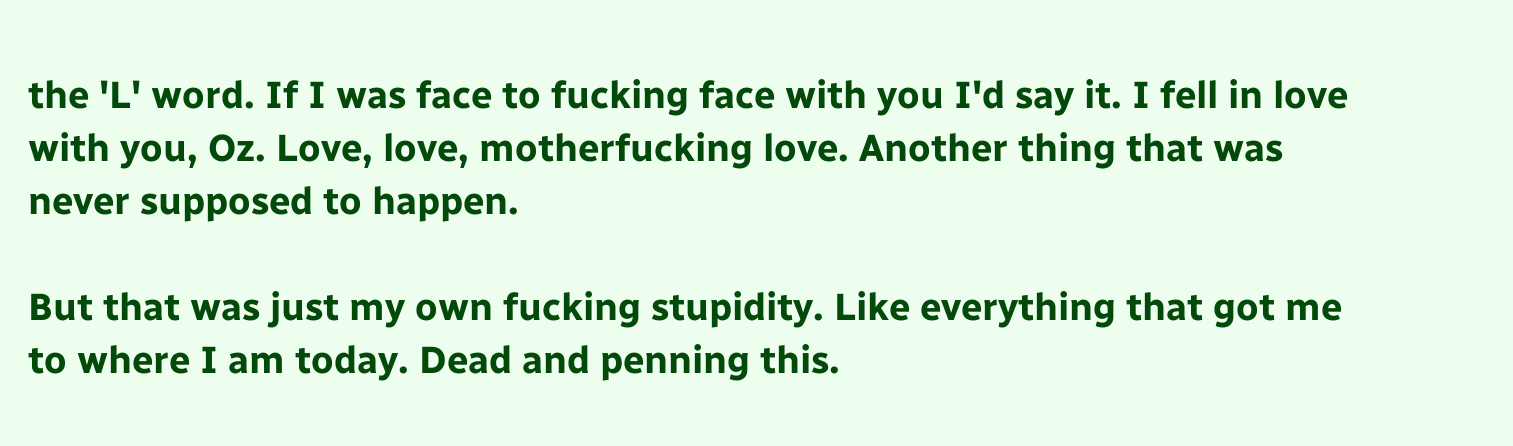the 'L' word. If I was face to fucking face with you I'd say it. I fell in love with you, Oz. Love, love, motherfucking love. Another thing that was never supposed to happen.

But that was just my own fucking stupidity. Like everything that got me to where I am today. Dead and penning this.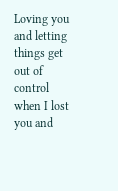Loving you and letting things get out of control when I lost you and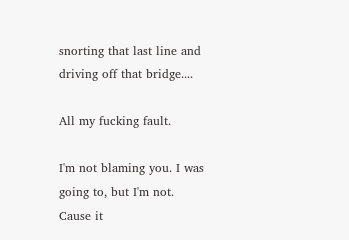snorting that last line and driving off that bridge....

All my fucking fault.

I'm not blaming you. I was going to, but I'm not. Cause it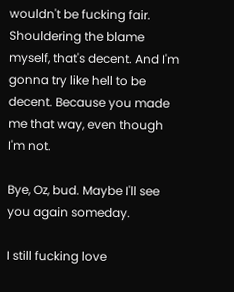wouldn't be fucking fair. Shouldering the blame myself, that's decent. And I'm gonna try like hell to be decent. Because you made me that way, even though I'm not.

Bye, Oz, bud. Maybe I'll see you again someday.

I still fucking love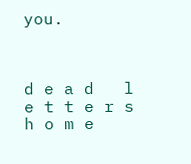you.



d e a d   l e t t e r s   h o m e